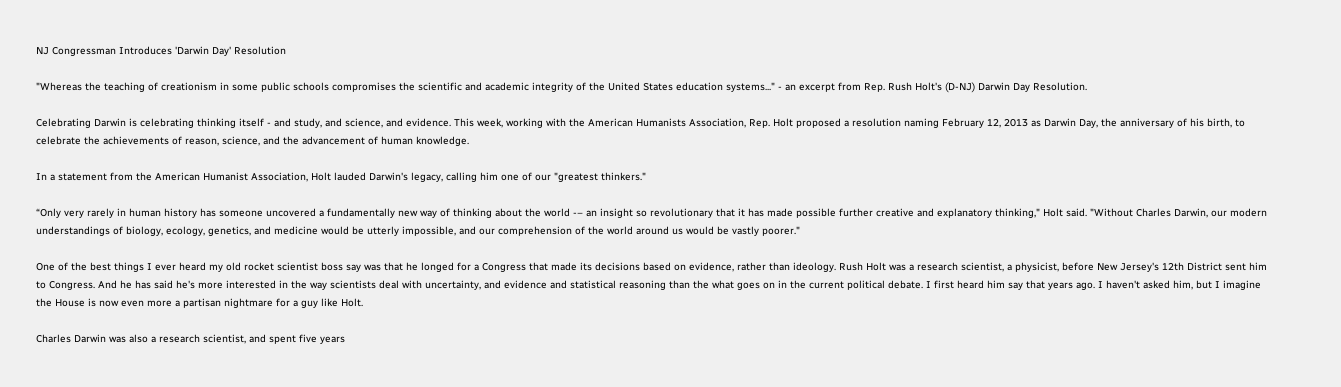NJ Congressman Introduces 'Darwin Day' Resolution

"Whereas the teaching of creationism in some public schools compromises the scientific and academic integrity of the United States education systems..." - an excerpt from Rep. Rush Holt's (D-NJ) Darwin Day Resolution.

Celebrating Darwin is celebrating thinking itself - and study, and science, and evidence. This week, working with the American Humanists Association, Rep. Holt proposed a resolution naming February 12, 2013 as Darwin Day, the anniversary of his birth, to celebrate the achievements of reason, science, and the advancement of human knowledge.

In a statement from the American Humanist Association, Holt lauded Darwin's legacy, calling him one of our "greatest thinkers."

“Only very rarely in human history has someone uncovered a fundamentally new way of thinking about the world -– an insight so revolutionary that it has made possible further creative and explanatory thinking," Holt said. "Without Charles Darwin, our modern understandings of biology, ecology, genetics, and medicine would be utterly impossible, and our comprehension of the world around us would be vastly poorer."

One of the best things I ever heard my old rocket scientist boss say was that he longed for a Congress that made its decisions based on evidence, rather than ideology. Rush Holt was a research scientist, a physicist, before New Jersey's 12th District sent him to Congress. And he has said he's more interested in the way scientists deal with uncertainty, and evidence and statistical reasoning than the what goes on in the current political debate. I first heard him say that years ago. I haven't asked him, but I imagine the House is now even more a partisan nightmare for a guy like Holt.

Charles Darwin was also a research scientist, and spent five years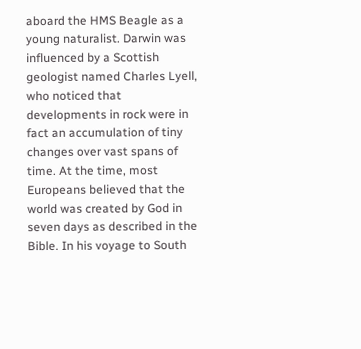aboard the HMS Beagle as a young naturalist. Darwin was influenced by a Scottish geologist named Charles Lyell, who noticed that developments in rock were in fact an accumulation of tiny changes over vast spans of time. At the time, most Europeans believed that the world was created by God in seven days as described in the Bible. In his voyage to South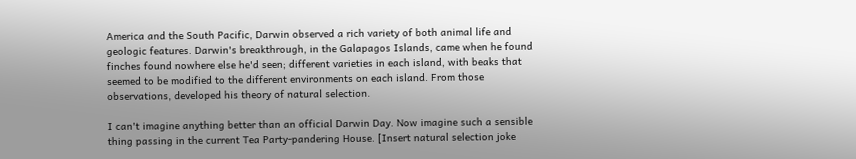America and the South Pacific, Darwin observed a rich variety of both animal life and geologic features. Darwin's breakthrough, in the Galapagos Islands, came when he found finches found nowhere else he'd seen; different varieties in each island, with beaks that seemed to be modified to the different environments on each island. From those observations, developed his theory of natural selection.

I can't imagine anything better than an official Darwin Day. Now imagine such a sensible thing passing in the current Tea Party-pandering House. [Insert natural selection joke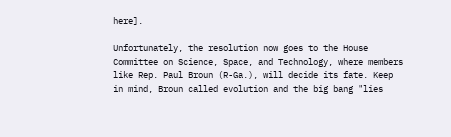here].

Unfortunately, the resolution now goes to the House Committee on Science, Space, and Technology, where members like Rep. Paul Broun (R-Ga.), will decide its fate. Keep in mind, Broun called evolution and the big bang "lies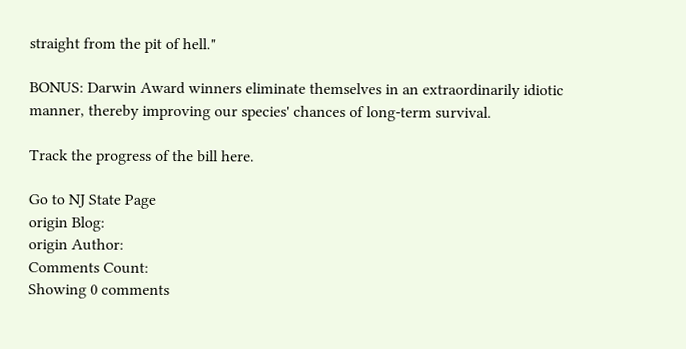straight from the pit of hell."

BONUS: Darwin Award winners eliminate themselves in an extraordinarily idiotic manner, thereby improving our species' chances of long-term survival.

Track the progress of the bill here.

Go to NJ State Page
origin Blog:
origin Author:
Comments Count:
Showing 0 comments